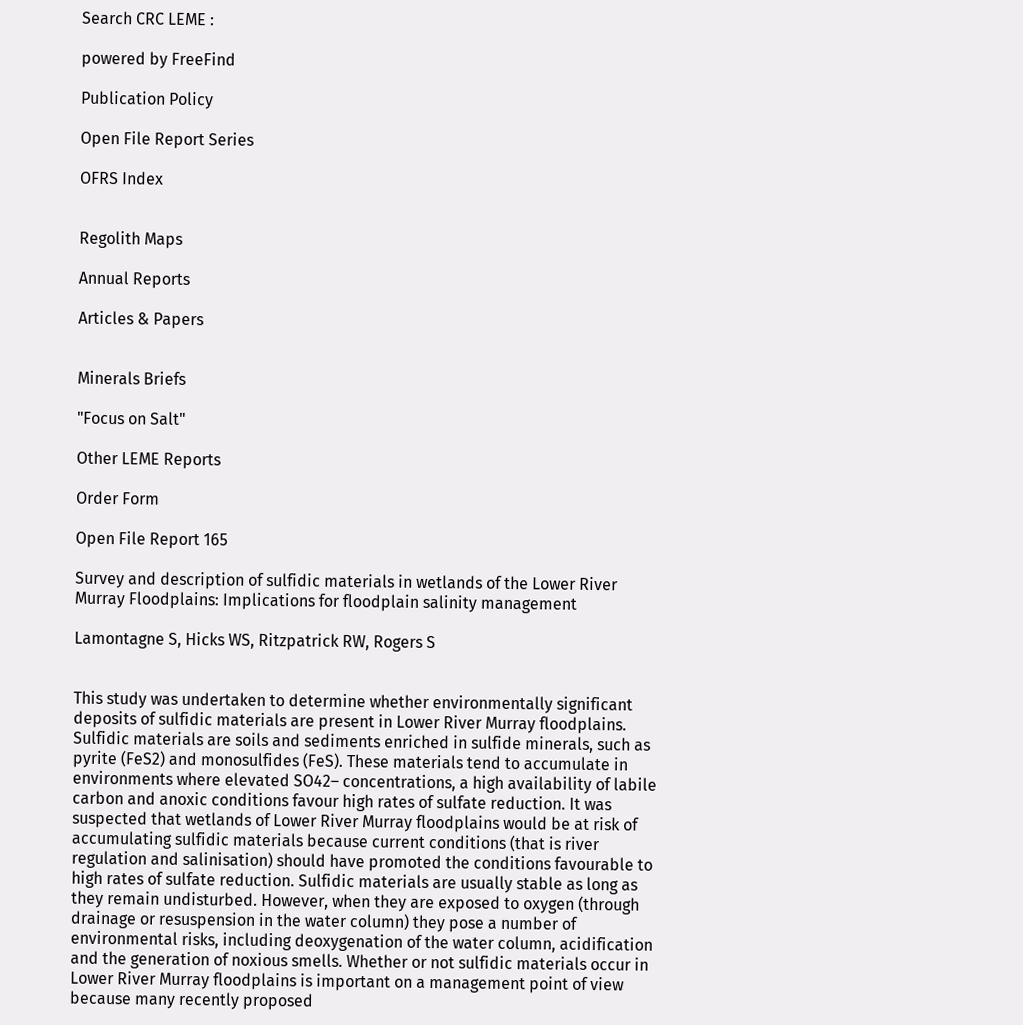Search CRC LEME :

powered by FreeFind

Publication Policy

Open File Report Series

OFRS Index


Regolith Maps

Annual Reports

Articles & Papers


Minerals Briefs

"Focus on Salt"

Other LEME Reports

Order Form

Open File Report 165

Survey and description of sulfidic materials in wetlands of the Lower River Murray Floodplains: Implications for floodplain salinity management

Lamontagne S, Hicks WS, Ritzpatrick RW, Rogers S


This study was undertaken to determine whether environmentally significant deposits of sulfidic materials are present in Lower River Murray floodplains. Sulfidic materials are soils and sediments enriched in sulfide minerals, such as pyrite (FeS2) and monosulfides (FeS). These materials tend to accumulate in environments where elevated SO42– concentrations, a high availability of labile carbon and anoxic conditions favour high rates of sulfate reduction. It was suspected that wetlands of Lower River Murray floodplains would be at risk of accumulating sulfidic materials because current conditions (that is river regulation and salinisation) should have promoted the conditions favourable to high rates of sulfate reduction. Sulfidic materials are usually stable as long as they remain undisturbed. However, when they are exposed to oxygen (through drainage or resuspension in the water column) they pose a number of environmental risks, including deoxygenation of the water column, acidification and the generation of noxious smells. Whether or not sulfidic materials occur in Lower River Murray floodplains is important on a management point of view because many recently proposed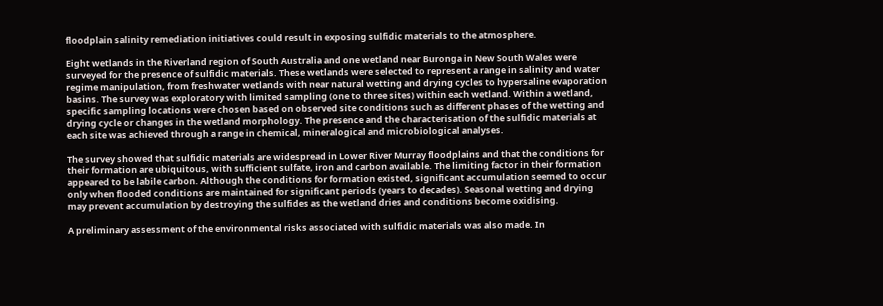floodplain salinity remediation initiatives could result in exposing sulfidic materials to the atmosphere.

Eight wetlands in the Riverland region of South Australia and one wetland near Buronga in New South Wales were surveyed for the presence of sulfidic materials. These wetlands were selected to represent a range in salinity and water regime manipulation, from freshwater wetlands with near natural wetting and drying cycles to hypersaline evaporation basins. The survey was exploratory with limited sampling (one to three sites) within each wetland. Within a wetland, specific sampling locations were chosen based on observed site conditions such as different phases of the wetting and drying cycle or changes in the wetland morphology. The presence and the characterisation of the sulfidic materials at each site was achieved through a range in chemical, mineralogical and microbiological analyses.

The survey showed that sulfidic materials are widespread in Lower River Murray floodplains and that the conditions for their formation are ubiquitous, with sufficient sulfate, iron and carbon available. The limiting factor in their formation appeared to be labile carbon. Although the conditions for formation existed, significant accumulation seemed to occur only when flooded conditions are maintained for significant periods (years to decades). Seasonal wetting and drying may prevent accumulation by destroying the sulfides as the wetland dries and conditions become oxidising.

A preliminary assessment of the environmental risks associated with sulfidic materials was also made. In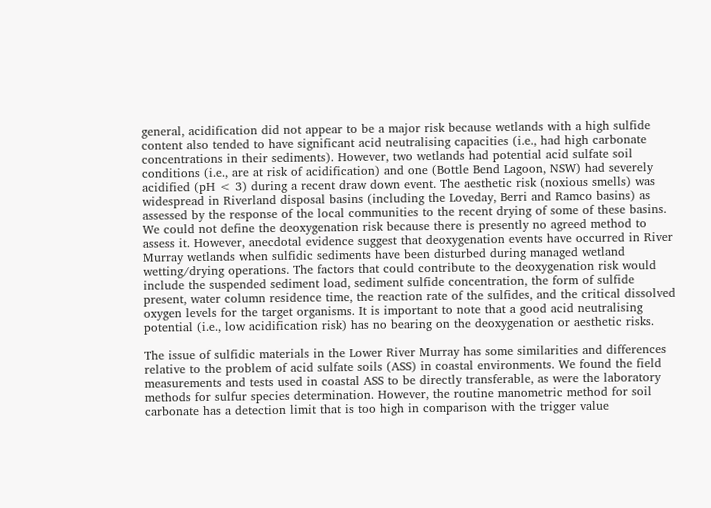general, acidification did not appear to be a major risk because wetlands with a high sulfide content also tended to have significant acid neutralising capacities (i.e., had high carbonate concentrations in their sediments). However, two wetlands had potential acid sulfate soil conditions (i.e., are at risk of acidification) and one (Bottle Bend Lagoon, NSW) had severely acidified (pH < 3) during a recent draw down event. The aesthetic risk (noxious smells) was widespread in Riverland disposal basins (including the Loveday, Berri and Ramco basins) as assessed by the response of the local communities to the recent drying of some of these basins. We could not define the deoxygenation risk because there is presently no agreed method to assess it. However, anecdotal evidence suggest that deoxygenation events have occurred in River Murray wetlands when sulfidic sediments have been disturbed during managed wetland wetting/drying operations. The factors that could contribute to the deoxygenation risk would include the suspended sediment load, sediment sulfide concentration, the form of sulfide present, water column residence time, the reaction rate of the sulfides, and the critical dissolved oxygen levels for the target organisms. It is important to note that a good acid neutralising potential (i.e., low acidification risk) has no bearing on the deoxygenation or aesthetic risks.

The issue of sulfidic materials in the Lower River Murray has some similarities and differences relative to the problem of acid sulfate soils (ASS) in coastal environments. We found the field measurements and tests used in coastal ASS to be directly transferable, as were the laboratory methods for sulfur species determination. However, the routine manometric method for soil carbonate has a detection limit that is too high in comparison with the trigger value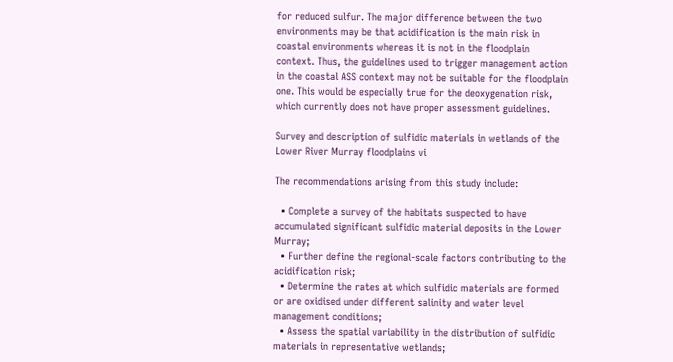for reduced sulfur. The major difference between the two environments may be that acidification is the main risk in coastal environments whereas it is not in the floodplain context. Thus, the guidelines used to trigger management action in the coastal ASS context may not be suitable for the floodplain one. This would be especially true for the deoxygenation risk, which currently does not have proper assessment guidelines.

Survey and description of sulfidic materials in wetlands of the Lower River Murray floodplains vi

The recommendations arising from this study include:

  • Complete a survey of the habitats suspected to have accumulated significant sulfidic material deposits in the Lower Murray;
  • Further define the regional-scale factors contributing to the acidification risk;
  • Determine the rates at which sulfidic materials are formed or are oxidised under different salinity and water level management conditions;
  • Assess the spatial variability in the distribution of sulfidic materials in representative wetlands;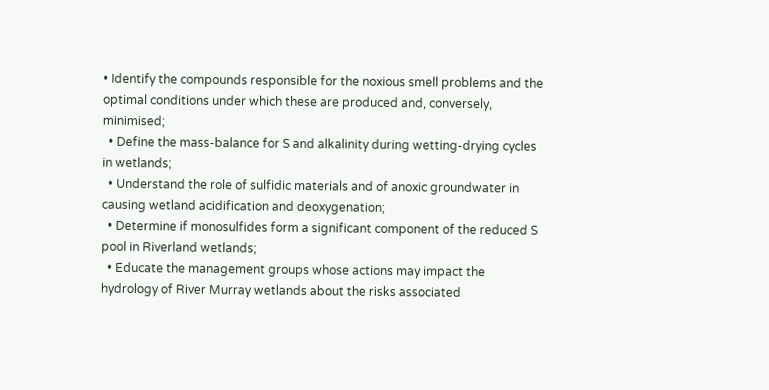• Identify the compounds responsible for the noxious smell problems and the optimal conditions under which these are produced and, conversely, minimised;
  • Define the mass-balance for S and alkalinity during wetting-drying cycles in wetlands;
  • Understand the role of sulfidic materials and of anoxic groundwater in causing wetland acidification and deoxygenation;
  • Determine if monosulfides form a significant component of the reduced S pool in Riverland wetlands;
  • Educate the management groups whose actions may impact the hydrology of River Murray wetlands about the risks associated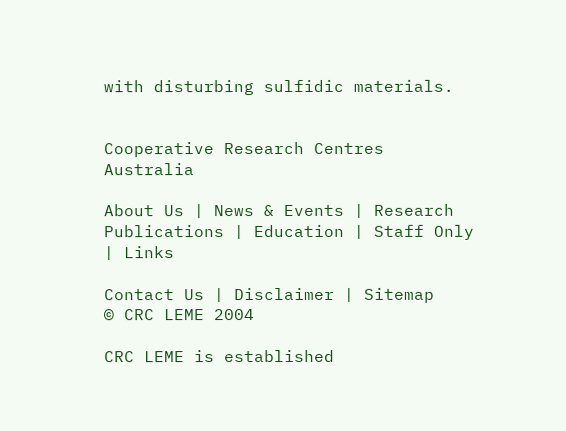with disturbing sulfidic materials.


Cooperative Research Centres Australia

About Us | News & Events | Research
Publications | Education | Staff Only | Links

Contact Us | Disclaimer | Sitemap
© CRC LEME 2004

CRC LEME is established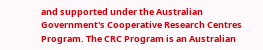and supported under the Australian Government's Cooperative Research Centres Program. The CRC Program is an Australian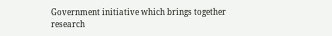Government initiative which brings together research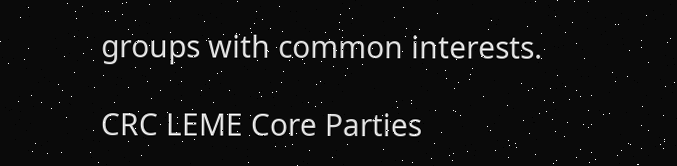groups with common interests.

CRC LEME Core Parties